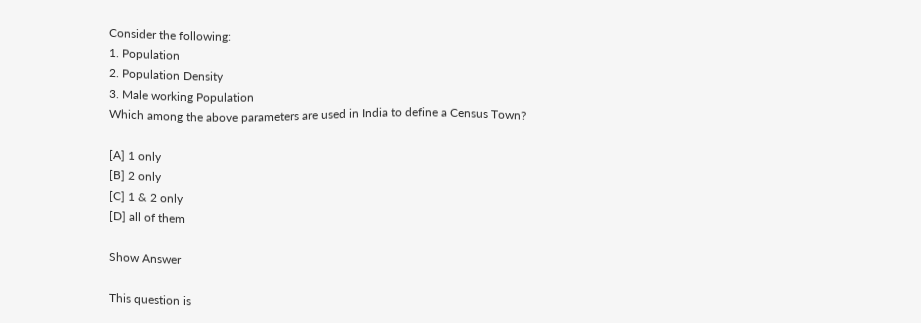Consider the following:
1. Population
2. Population Density
3. Male working Population
Which among the above parameters are used in India to define a Census Town?

[A] 1 only
[B] 2 only
[C] 1 & 2 only
[D] all of them

Show Answer

This question is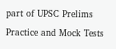part of UPSC Prelims Practice and Mock Tests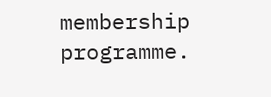membership programme.